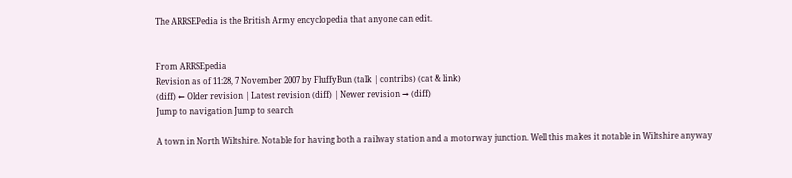The ARRSEPedia is the British Army encyclopedia that anyone can edit.


From ARRSEpedia
Revision as of 11:28, 7 November 2007 by FluffyBun (talk | contribs) (cat & link)
(diff) ← Older revision | Latest revision (diff) | Newer revision → (diff)
Jump to navigation Jump to search

A town in North Wiltshire. Notable for having both a railway station and a motorway junction. Well this makes it notable in Wiltshire anyway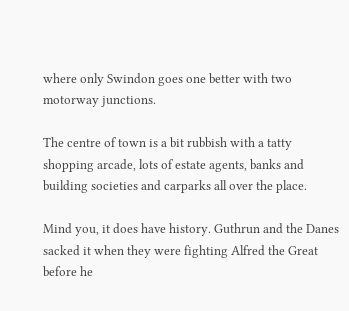where only Swindon goes one better with two motorway junctions.

The centre of town is a bit rubbish with a tatty shopping arcade, lots of estate agents, banks and building societies and carparks all over the place.

Mind you, it does have history. Guthrun and the Danes sacked it when they were fighting Alfred the Great before he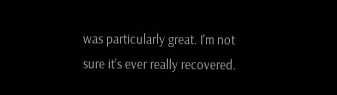was particularly great. I'm not sure it's ever really recovered.